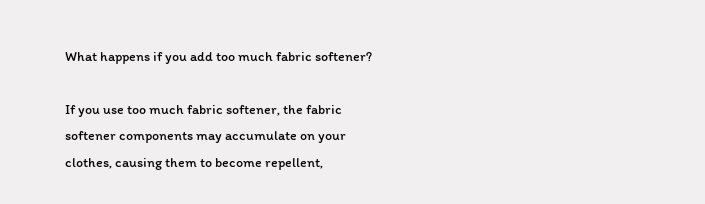What happens if you add too much fabric softener?

If you use too much fabric softener, the fabric softener components may accumulate on your clothes, causing them to become repellent,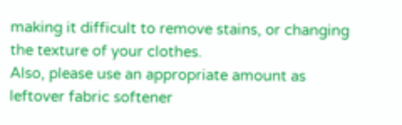making it difficult to remove stains, or changing the texture of your clothes.
Also, please use an appropriate amount as leftover fabric softener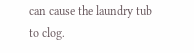can cause the laundry tub to clog.